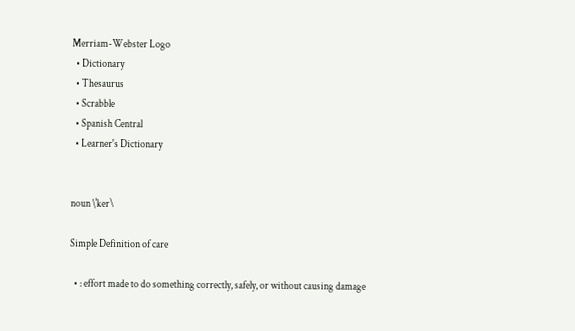Merriam-Webster Logo
  • Dictionary
  • Thesaurus
  • Scrabble
  • Spanish Central
  • Learner's Dictionary


noun \ˈker\

Simple Definition of care

  • : effort made to do something correctly, safely, or without causing damage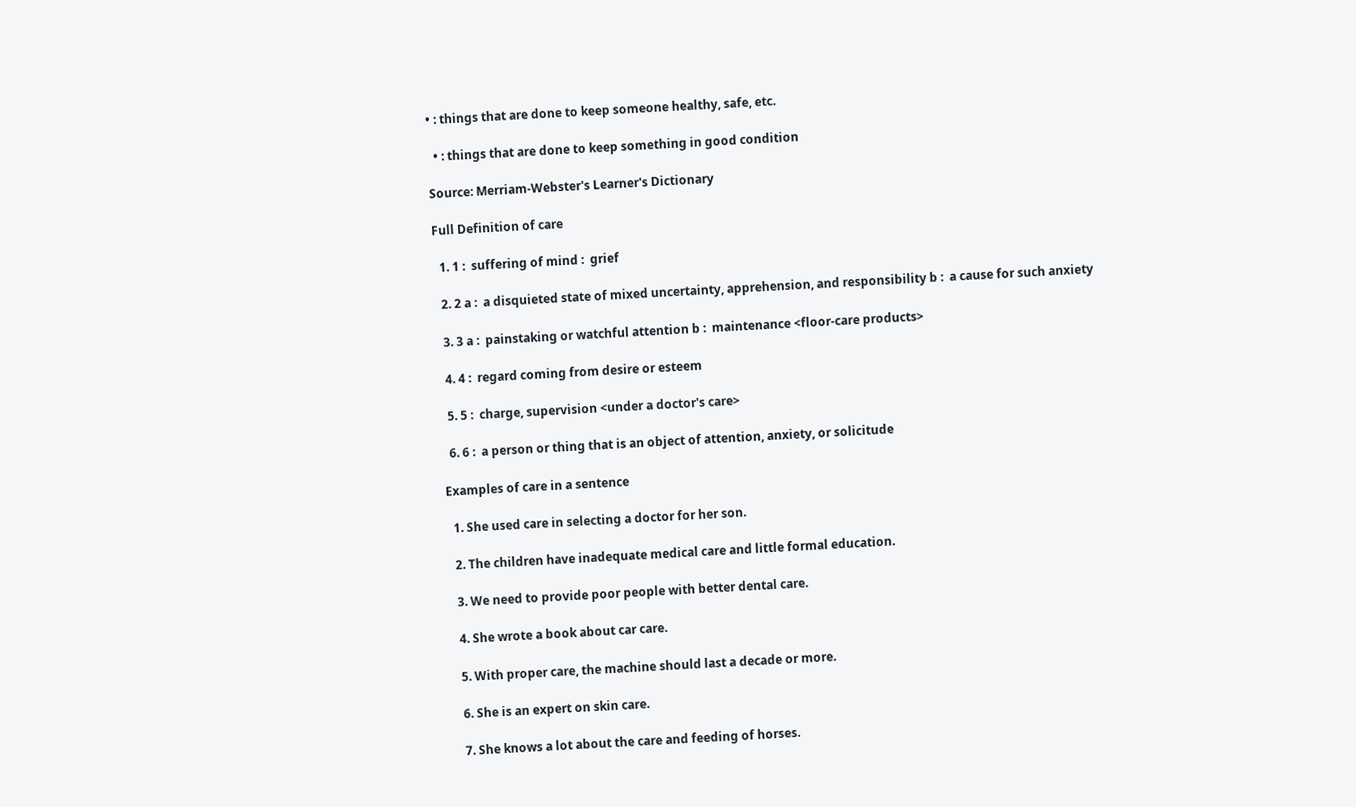• : things that are done to keep someone healthy, safe, etc.

  • : things that are done to keep something in good condition

Source: Merriam-Webster's Learner's Dictionary

Full Definition of care

  1. 1 :  suffering of mind :  grief

  2. 2 a :  a disquieted state of mixed uncertainty, apprehension, and responsibility b :  a cause for such anxiety

  3. 3 a :  painstaking or watchful attention b :  maintenance <floor-care products>

  4. 4 :  regard coming from desire or esteem

  5. 5 :  charge, supervision <under a doctor's care>

  6. 6 :  a person or thing that is an object of attention, anxiety, or solicitude

Examples of care in a sentence

  1. She used care in selecting a doctor for her son.

  2. The children have inadequate medical care and little formal education.

  3. We need to provide poor people with better dental care.

  4. She wrote a book about car care.

  5. With proper care, the machine should last a decade or more.

  6. She is an expert on skin care.

  7. She knows a lot about the care and feeding of horses.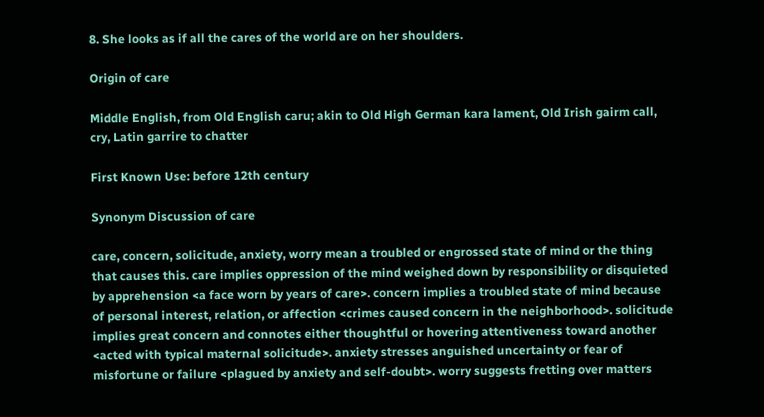8. She looks as if all the cares of the world are on her shoulders.

Origin of care

Middle English, from Old English caru; akin to Old High German kara lament, Old Irish gairm call, cry, Latin garrire to chatter

First Known Use: before 12th century

Synonym Discussion of care

care, concern, solicitude, anxiety, worry mean a troubled or engrossed state of mind or the thing that causes this. care implies oppression of the mind weighed down by responsibility or disquieted by apprehension <a face worn by years of care>. concern implies a troubled state of mind because of personal interest, relation, or affection <crimes caused concern in the neighborhood>. solicitude implies great concern and connotes either thoughtful or hovering attentiveness toward another <acted with typical maternal solicitude>. anxiety stresses anguished uncertainty or fear of misfortune or failure <plagued by anxiety and self-doubt>. worry suggests fretting over matters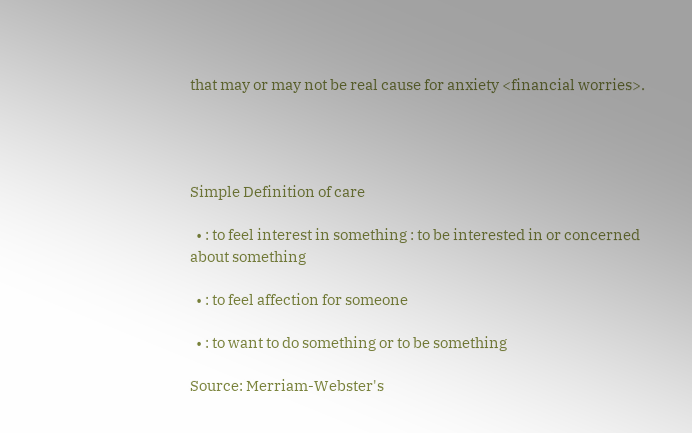that may or may not be real cause for anxiety <financial worries>.




Simple Definition of care

  • : to feel interest in something : to be interested in or concerned about something

  • : to feel affection for someone

  • : to want to do something or to be something

Source: Merriam-Webster's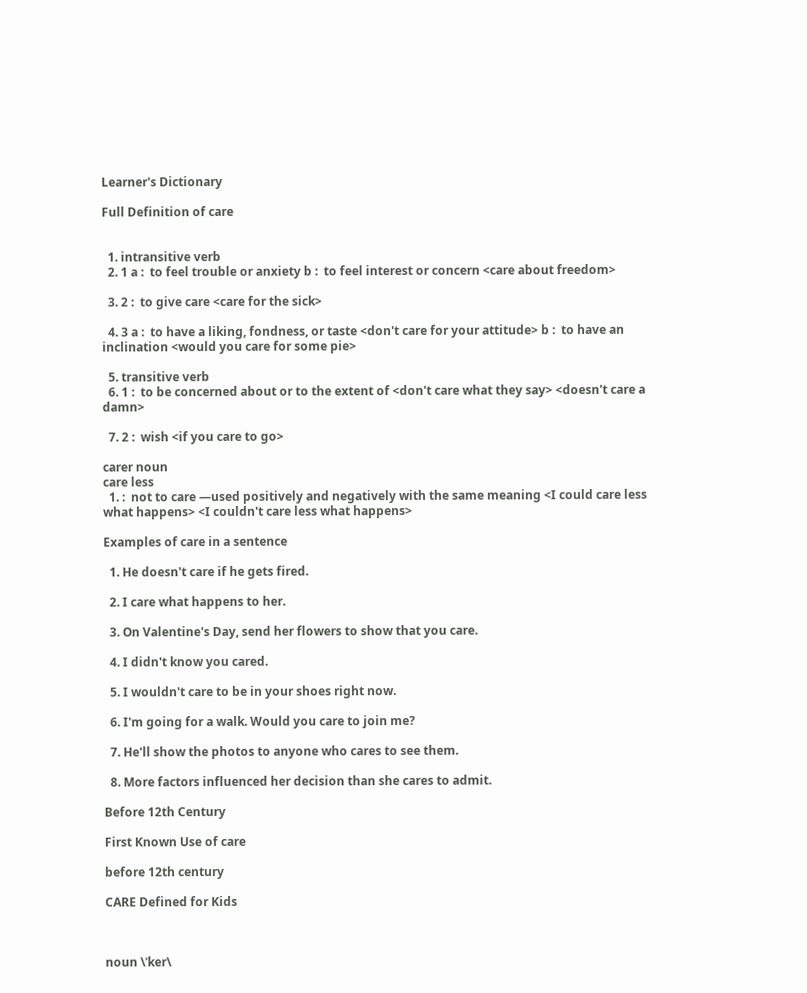Learner's Dictionary

Full Definition of care


  1. intransitive verb
  2. 1 a :  to feel trouble or anxiety b :  to feel interest or concern <care about freedom>

  3. 2 :  to give care <care for the sick>

  4. 3 a :  to have a liking, fondness, or taste <don't care for your attitude> b :  to have an inclination <would you care for some pie>

  5. transitive verb
  6. 1 :  to be concerned about or to the extent of <don't care what they say> <doesn't care a damn>

  7. 2 :  wish <if you care to go>

carer noun
care less
  1. :  not to care —used positively and negatively with the same meaning <I could care less what happens> <I couldn't care less what happens>

Examples of care in a sentence

  1. He doesn't care if he gets fired.

  2. I care what happens to her.

  3. On Valentine's Day, send her flowers to show that you care.

  4. I didn't know you cared.

  5. I wouldn't care to be in your shoes right now.

  6. I'm going for a walk. Would you care to join me?

  7. He'll show the photos to anyone who cares to see them.

  8. More factors influenced her decision than she cares to admit.

Before 12th Century

First Known Use of care

before 12th century

CARE Defined for Kids



noun \ˈker\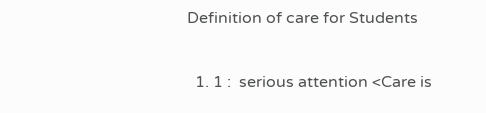Definition of care for Students

  1. 1 :  serious attention <Care is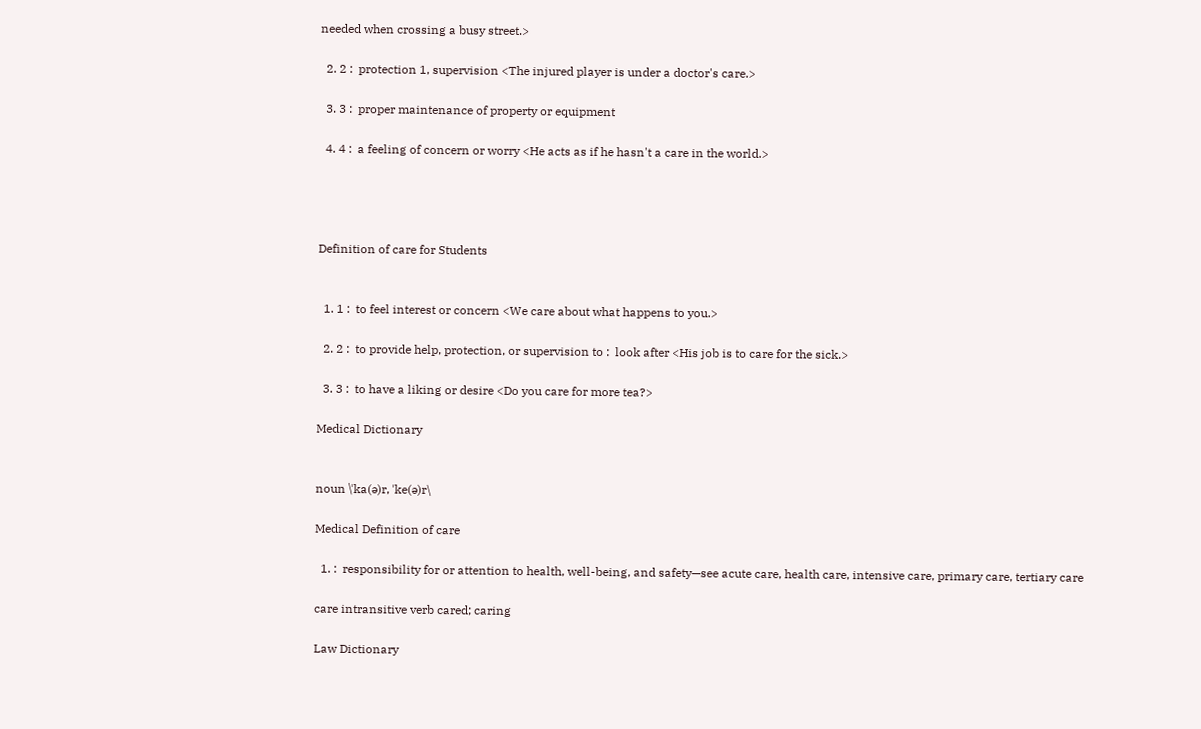needed when crossing a busy street.>

  2. 2 :  protection 1, supervision <The injured player is under a doctor's care.>

  3. 3 :  proper maintenance of property or equipment

  4. 4 :  a feeling of concern or worry <He acts as if he hasn't a care in the world.>




Definition of care for Students


  1. 1 :  to feel interest or concern <We care about what happens to you.>

  2. 2 :  to provide help, protection, or supervision to :  look after <His job is to care for the sick.>

  3. 3 :  to have a liking or desire <Do you care for more tea?>

Medical Dictionary


noun \ˈka(ə)r, ˈke(ə)r\

Medical Definition of care

  1. :  responsibility for or attention to health, well-being, and safety—see acute care, health care, intensive care, primary care, tertiary care

care intransitive verb cared; caring

Law Dictionary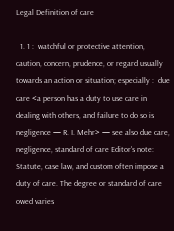Legal Definition of care

  1. 1 :  watchful or protective attention, caution, concern, prudence, or regard usually towards an action or situation; especially :  due care <a person has a duty to use care in dealing with others, and failure to do so is negligence — R. I. Mehr> — see also due care, negligence, standard of care Editor's note: Statute, case law, and custom often impose a duty of care. The degree or standard of care owed varies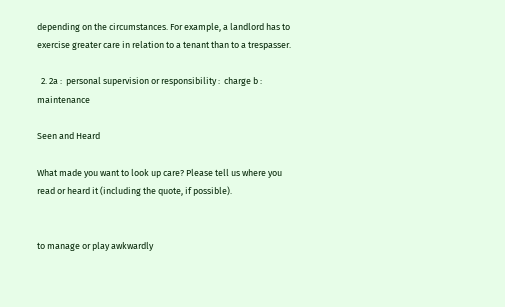depending on the circumstances. For example, a landlord has to exercise greater care in relation to a tenant than to a trespasser.

  2. 2a :  personal supervision or responsibility :  charge b :  maintenance

Seen and Heard

What made you want to look up care? Please tell us where you read or heard it (including the quote, if possible).


to manage or play awkwardly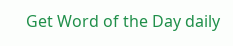Get Word of the Day daily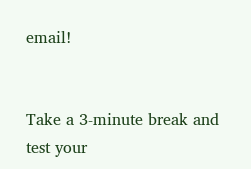email!


Take a 3-minute break and test your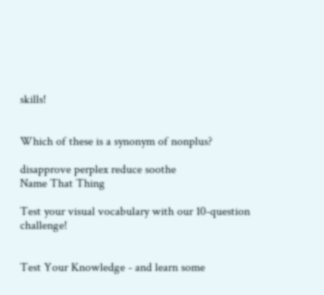skills!


Which of these is a synonym of nonplus?

disapprove perplex reduce soothe
Name That Thing

Test your visual vocabulary with our 10-question challenge!


Test Your Knowledge - and learn some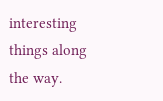interesting things along the way.